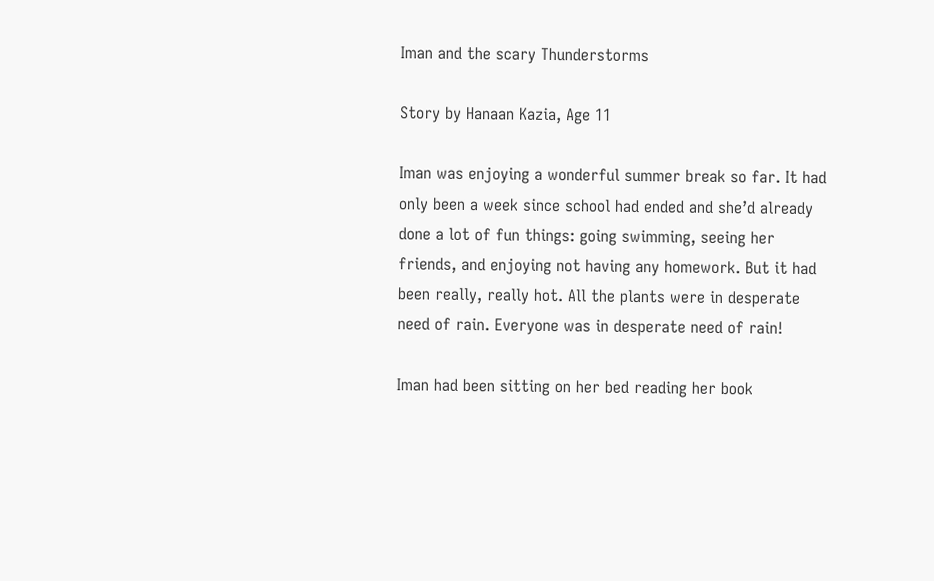Iman and the scary Thunderstorms

Story by Hanaan Kazia, Age 11

Iman was enjoying a wonderful summer break so far. It had only been a week since school had ended and she’d already done a lot of fun things: going swimming, seeing her friends, and enjoying not having any homework. But it had been really, really hot. All the plants were in desperate need of rain. Everyone was in desperate need of rain!

Iman had been sitting on her bed reading her book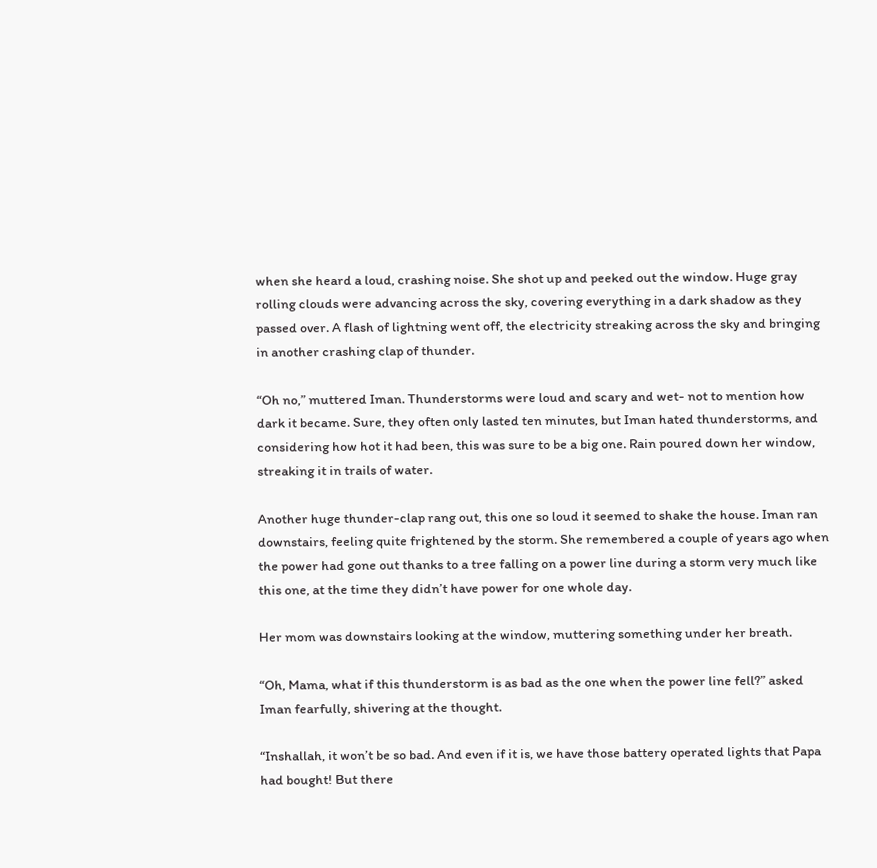when she heard a loud, crashing noise. She shot up and peeked out the window. Huge gray rolling clouds were advancing across the sky, covering everything in a dark shadow as they passed over. A flash of lightning went off, the electricity streaking across the sky and bringing in another crashing clap of thunder.

“Oh no,” muttered Iman. Thunderstorms were loud and scary and wet- not to mention how dark it became. Sure, they often only lasted ten minutes, but Iman hated thunderstorms, and considering how hot it had been, this was sure to be a big one. Rain poured down her window, streaking it in trails of water.

Another huge thunder-clap rang out, this one so loud it seemed to shake the house. Iman ran downstairs, feeling quite frightened by the storm. She remembered a couple of years ago when the power had gone out thanks to a tree falling on a power line during a storm very much like this one, at the time they didn’t have power for one whole day.

Her mom was downstairs looking at the window, muttering something under her breath.

“Oh, Mama, what if this thunderstorm is as bad as the one when the power line fell?” asked Iman fearfully, shivering at the thought.

“Inshallah, it won’t be so bad. And even if it is, we have those battery operated lights that Papa had bought! But there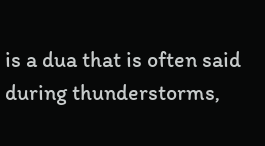is a dua that is often said during thunderstorms,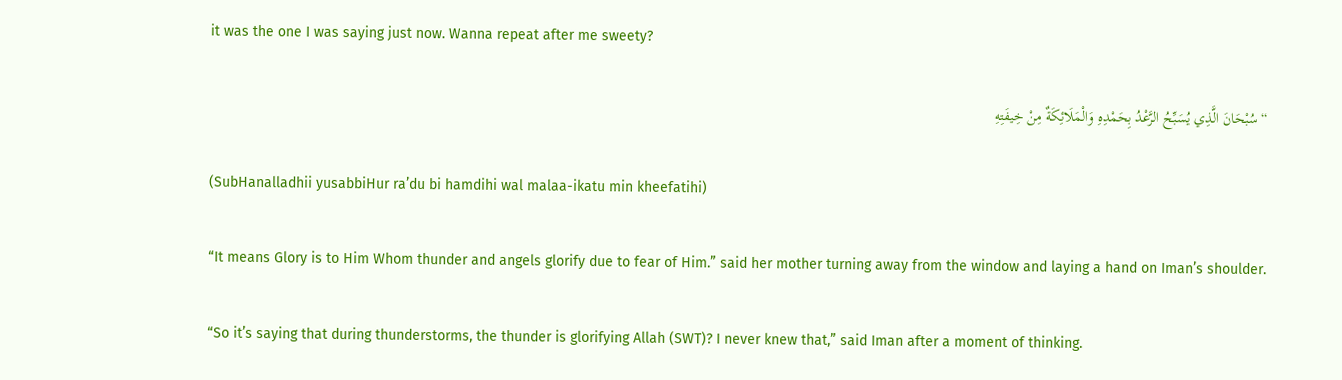it was the one I was saying just now. Wanna repeat after me sweety?

“سُبْحَانَ الَّذِي يُسَبِّحُ الرَّعْدُ بِحَمْدِهِ وَالْمَلَائِكَةٌ مِنْ خِيفَتِهِ

(SubHanalladhii yusabbiHur ra’du bi hamdihi wal malaa-ikatu min kheefatihi)

“It means Glory is to Him Whom thunder and angels glorify due to fear of Him.” said her mother turning away from the window and laying a hand on Iman’s shoulder.

“So it’s saying that during thunderstorms, the thunder is glorifying Allah (SWT)? I never knew that,” said Iman after a moment of thinking.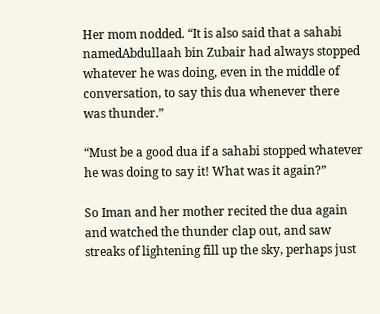Her mom nodded. “It is also said that a sahabi  namedAbdullaah bin Zubair had always stopped whatever he was doing, even in the middle of conversation, to say this dua whenever there was thunder.”

“Must be a good dua if a sahabi stopped whatever he was doing to say it! What was it again?”

So Iman and her mother recited the dua again and watched the thunder clap out, and saw streaks of lightening fill up the sky, perhaps just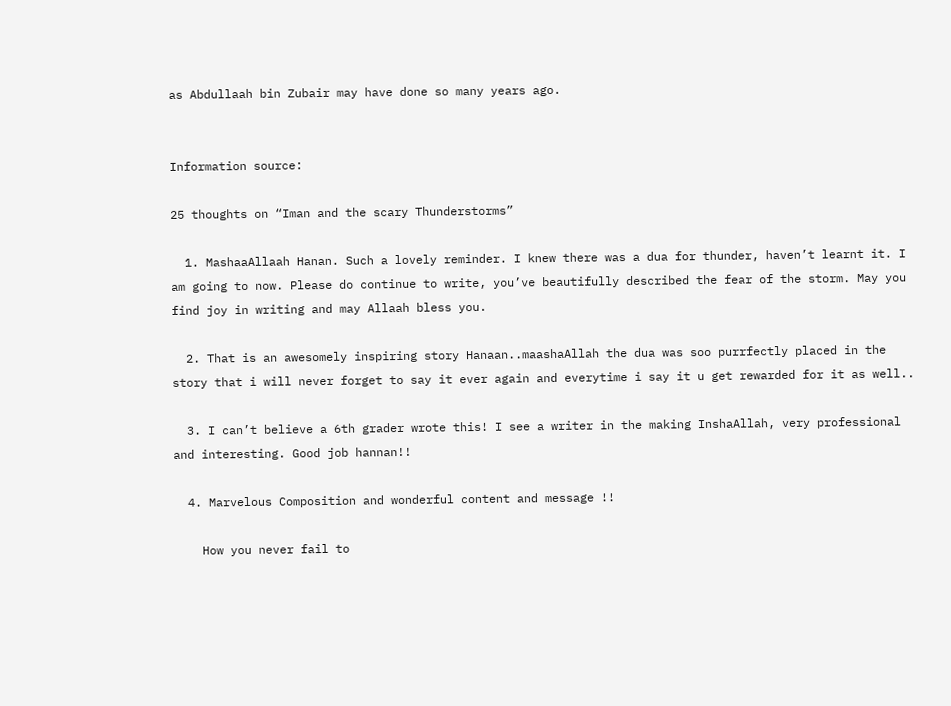as Abdullaah bin Zubair may have done so many years ago.


Information source:

25 thoughts on “Iman and the scary Thunderstorms”

  1. MashaaAllaah Hanan. Such a lovely reminder. I knew there was a dua for thunder, haven’t learnt it. I am going to now. Please do continue to write, you’ve beautifully described the fear of the storm. May you find joy in writing and may Allaah bless you.

  2. That is an awesomely inspiring story Hanaan..maashaAllah the dua was soo purrfectly placed in the story that i will never forget to say it ever again and everytime i say it u get rewarded for it as well..

  3. I can’t believe a 6th grader wrote this! I see a writer in the making InshaAllah, very professional and interesting. Good job hannan!!

  4. Marvelous Composition and wonderful content and message !!

    How you never fail to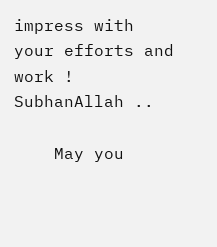impress with your efforts and work ! SubhanAllah ..

    May you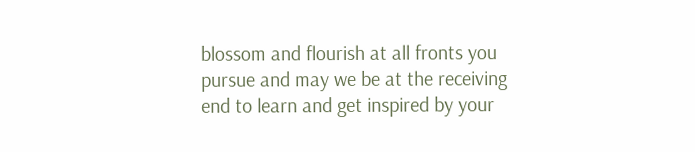blossom and flourish at all fronts you pursue and may we be at the receiving end to learn and get inspired by your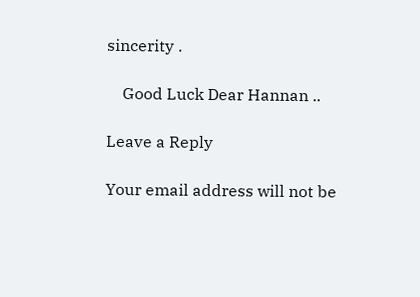sincerity .

    Good Luck Dear Hannan ..

Leave a Reply

Your email address will not be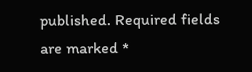published. Required fields are marked *